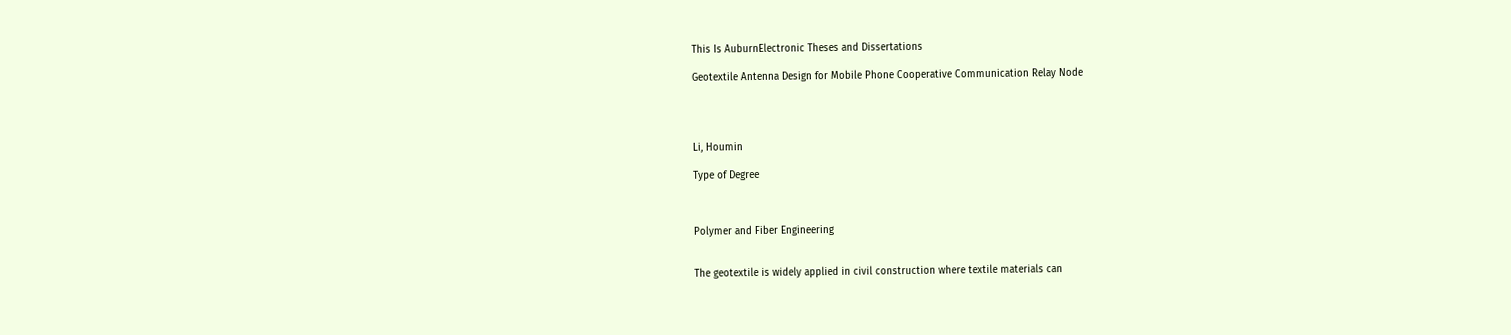This Is AuburnElectronic Theses and Dissertations

Geotextile Antenna Design for Mobile Phone Cooperative Communication Relay Node




Li, Houmin

Type of Degree



Polymer and Fiber Engineering


The geotextile is widely applied in civil construction where textile materials can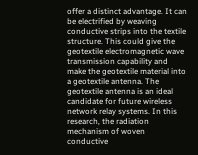offer a distinct advantage. It can be electrified by weaving conductive strips into the textile structure. This could give the geotextile electromagnetic wave transmission capability and make the geotextile material into a geotextile antenna. The geotextile antenna is an ideal candidate for future wireless network relay systems. In this research, the radiation mechanism of woven conductive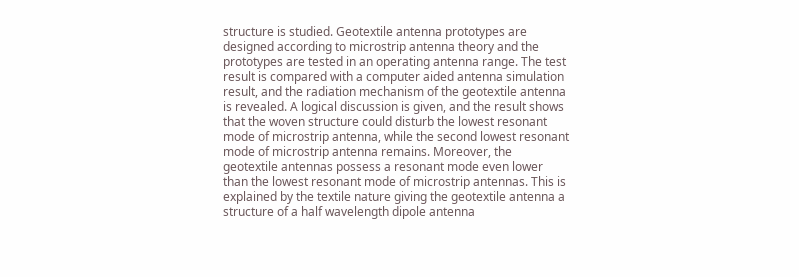structure is studied. Geotextile antenna prototypes are designed according to microstrip antenna theory and the prototypes are tested in an operating antenna range. The test result is compared with a computer aided antenna simulation result, and the radiation mechanism of the geotextile antenna is revealed. A logical discussion is given, and the result shows that the woven structure could disturb the lowest resonant mode of microstrip antenna, while the second lowest resonant mode of microstrip antenna remains. Moreover, the geotextile antennas possess a resonant mode even lower than the lowest resonant mode of microstrip antennas. This is explained by the textile nature giving the geotextile antenna a structure of a half wavelength dipole antenna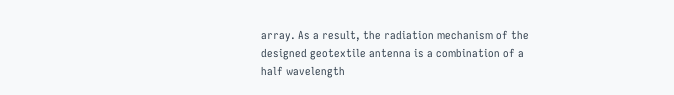array. As a result, the radiation mechanism of the designed geotextile antenna is a combination of a half wavelength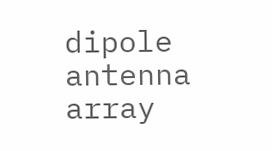dipole antenna array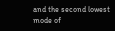and the second lowest mode of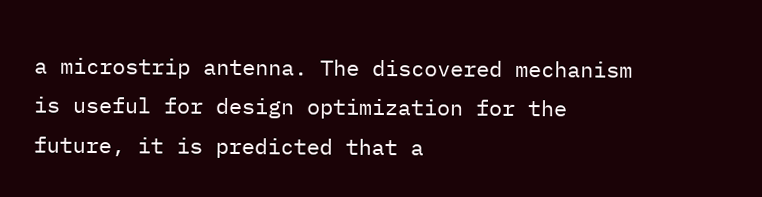a microstrip antenna. The discovered mechanism is useful for design optimization for the future, it is predicted that a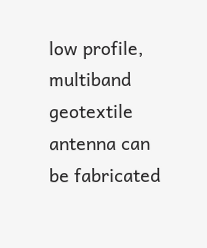low profile, multiband geotextile antenna can be fabricated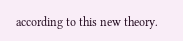according to this new theory.